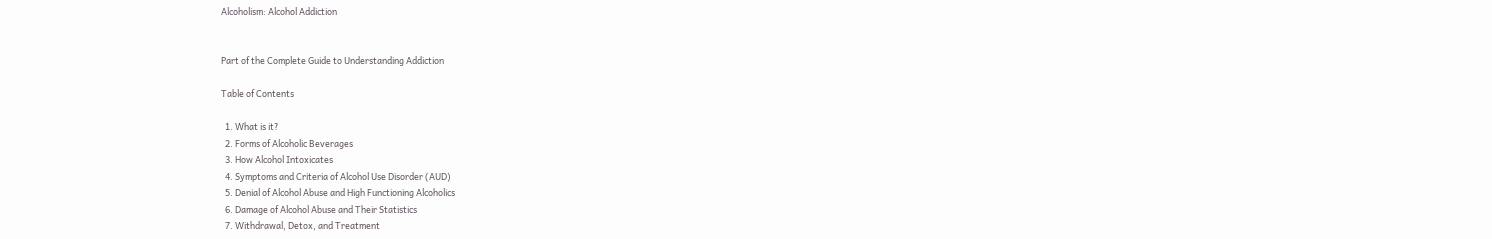Alcoholism: Alcohol Addiction


Part of the Complete Guide to Understanding Addiction

Table of Contents

  1. What is it?
  2. Forms of Alcoholic Beverages
  3. How Alcohol Intoxicates
  4. Symptoms and Criteria of Alcohol Use Disorder (AUD)
  5. Denial of Alcohol Abuse and High Functioning Alcoholics
  6. Damage of Alcohol Abuse and Their Statistics
  7. Withdrawal, Detox, and Treatment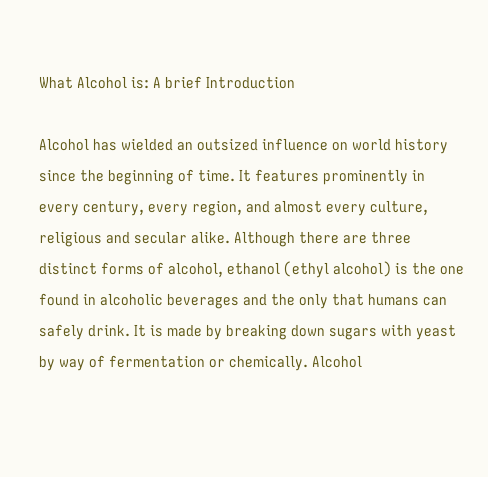What Alcohol is: A brief Introduction

Alcohol has wielded an outsized influence on world history since the beginning of time. It features prominently in every century, every region, and almost every culture, religious and secular alike. Although there are three distinct forms of alcohol, ethanol (ethyl alcohol) is the one found in alcoholic beverages and the only that humans can safely drink. It is made by breaking down sugars with yeast by way of fermentation or chemically. Alcohol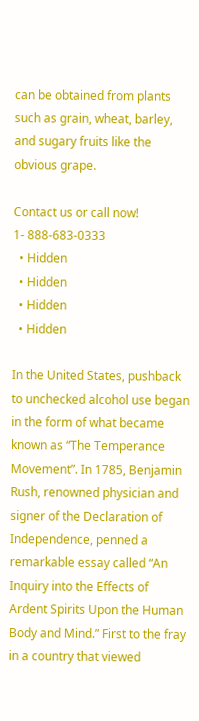can be obtained from plants such as grain, wheat, barley, and sugary fruits like the obvious grape.

Contact us or call now!
1- 888-683-0333
  • Hidden
  • Hidden
  • Hidden
  • Hidden

In the United States, pushback to unchecked alcohol use began in the form of what became known as “The Temperance Movement”. In 1785, Benjamin Rush, renowned physician and signer of the Declaration of Independence, penned a remarkable essay called “An Inquiry into the Effects of Ardent Spirits Upon the Human Body and Mind.” First to the fray in a country that viewed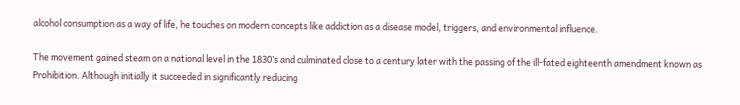alcohol consumption as a way of life, he touches on modern concepts like addiction as a disease model, triggers, and environmental influence.

The movement gained steam on a national level in the 1830’s and culminated close to a century later with the passing of the ill-fated eighteenth amendment known as Prohibition. Although initially it succeeded in significantly reducing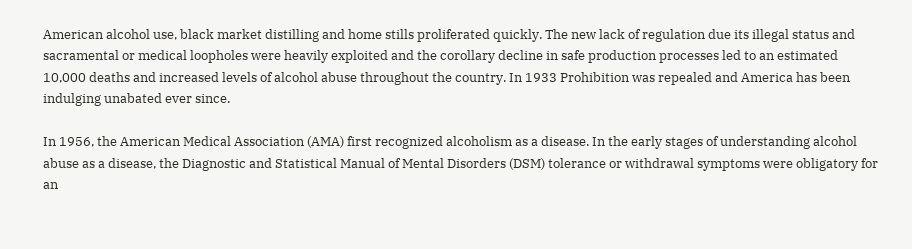American alcohol use, black market distilling and home stills proliferated quickly. The new lack of regulation due its illegal status and sacramental or medical loopholes were heavily exploited and the corollary decline in safe production processes led to an estimated 10,000 deaths and increased levels of alcohol abuse throughout the country. In 1933 Prohibition was repealed and America has been indulging unabated ever since.

In 1956, the American Medical Association (AMA) first recognized alcoholism as a disease. In the early stages of understanding alcohol abuse as a disease, the Diagnostic and Statistical Manual of Mental Disorders (DSM) tolerance or withdrawal symptoms were obligatory for an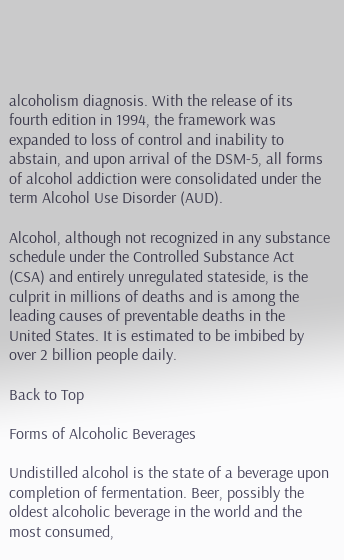alcoholism diagnosis. With the release of its fourth edition in 1994, the framework was expanded to loss of control and inability to abstain, and upon arrival of the DSM-5, all forms of alcohol addiction were consolidated under the term Alcohol Use Disorder (AUD).

Alcohol, although not recognized in any substance schedule under the Controlled Substance Act (CSA) and entirely unregulated stateside, is the culprit in millions of deaths and is among the leading causes of preventable deaths in the United States. It is estimated to be imbibed by over 2 billion people daily.

Back to Top

Forms of Alcoholic Beverages

Undistilled alcohol is the state of a beverage upon completion of fermentation. Beer, possibly the oldest alcoholic beverage in the world and the most consumed,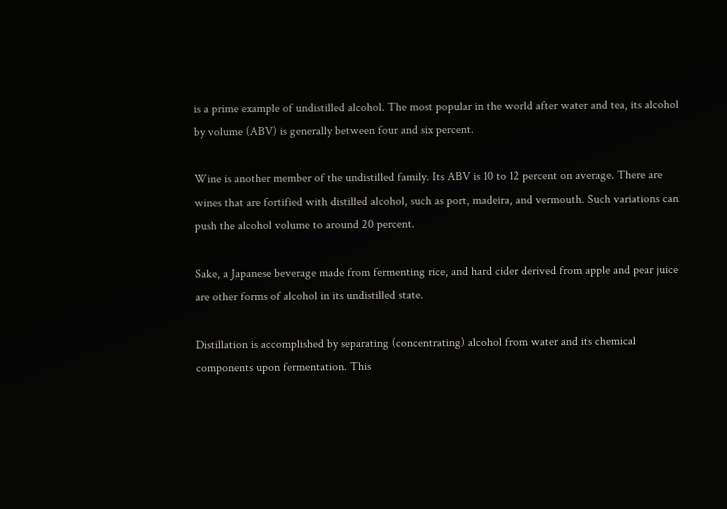is a prime example of undistilled alcohol. The most popular in the world after water and tea, its alcohol by volume (ABV) is generally between four and six percent.

Wine is another member of the undistilled family. Its ABV is 10 to 12 percent on average. There are wines that are fortified with distilled alcohol, such as port, madeira, and vermouth. Such variations can push the alcohol volume to around 20 percent.

Sake, a Japanese beverage made from fermenting rice, and hard cider derived from apple and pear juice are other forms of alcohol in its undistilled state.

Distillation is accomplished by separating (concentrating) alcohol from water and its chemical components upon fermentation. This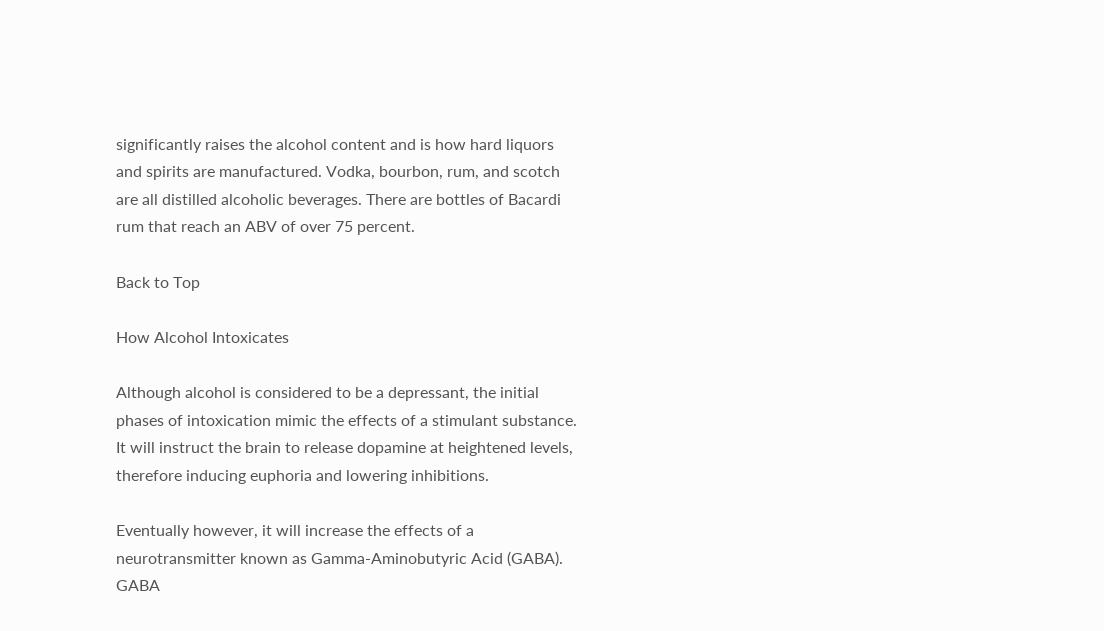significantly raises the alcohol content and is how hard liquors and spirits are manufactured. Vodka, bourbon, rum, and scotch are all distilled alcoholic beverages. There are bottles of Bacardi rum that reach an ABV of over 75 percent.

Back to Top

How Alcohol Intoxicates

Although alcohol is considered to be a depressant, the initial phases of intoxication mimic the effects of a stimulant substance. It will instruct the brain to release dopamine at heightened levels, therefore inducing euphoria and lowering inhibitions.

Eventually however, it will increase the effects of a neurotransmitter known as Gamma-Aminobutyric Acid (GABA). GABA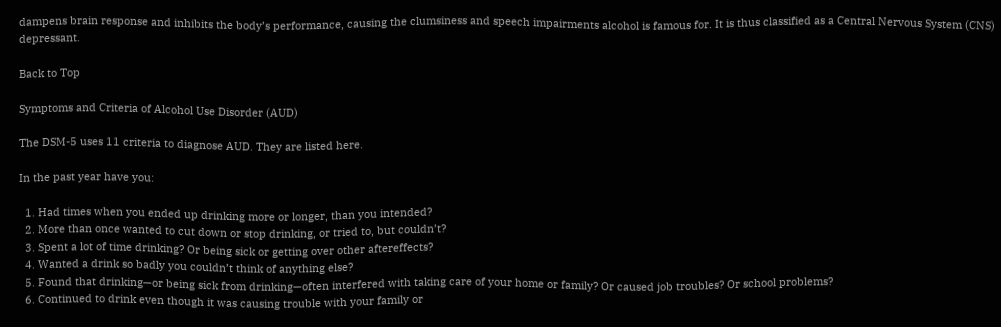dampens brain response and inhibits the body’s performance, causing the clumsiness and speech impairments alcohol is famous for. It is thus classified as a Central Nervous System (CNS) depressant.

Back to Top

Symptoms and Criteria of Alcohol Use Disorder (AUD)

The DSM-5 uses 11 criteria to diagnose AUD. They are listed here.

In the past year have you:

  1. Had times when you ended up drinking more or longer, than you intended?
  2. More than once wanted to cut down or stop drinking, or tried to, but couldn’t?
  3. Spent a lot of time drinking? Or being sick or getting over other aftereffects?
  4. Wanted a drink so badly you couldn’t think of anything else?
  5. Found that drinking—or being sick from drinking—often interfered with taking care of your home or family? Or caused job troubles? Or school problems?
  6. Continued to drink even though it was causing trouble with your family or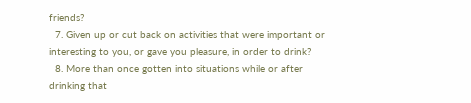friends?
  7. Given up or cut back on activities that were important or interesting to you, or gave you pleasure, in order to drink?
  8. More than once gotten into situations while or after drinking that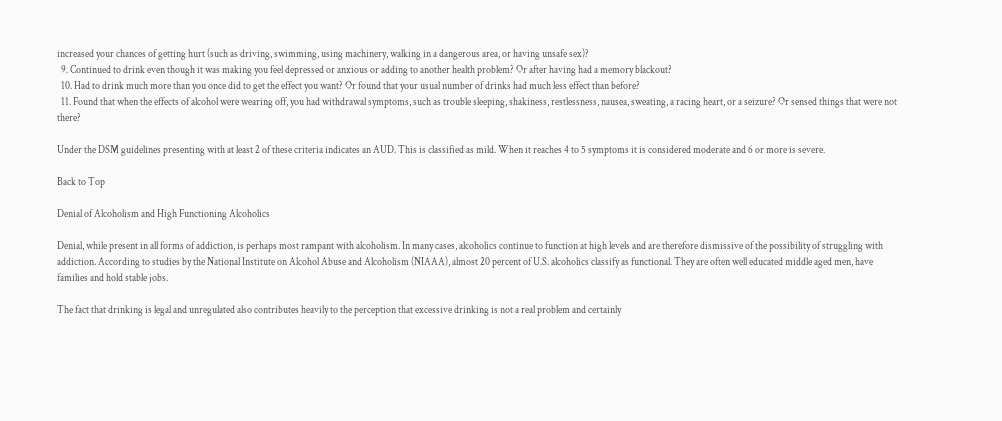increased your chances of getting hurt (such as driving, swimming, using machinery, walking in a dangerous area, or having unsafe sex)?
  9. Continued to drink even though it was making you feel depressed or anxious or adding to another health problem? Or after having had a memory blackout?
  10. Had to drink much more than you once did to get the effect you want? Or found that your usual number of drinks had much less effect than before?
  11. Found that when the effects of alcohol were wearing off, you had withdrawal symptoms, such as trouble sleeping, shakiness, restlessness, nausea, sweating, a racing heart, or a seizure? Or sensed things that were not there?

Under the DSM guidelines presenting with at least 2 of these criteria indicates an AUD. This is classified as mild. When it reaches 4 to 5 symptoms it is considered moderate and 6 or more is severe.

Back to Top

Denial of Alcoholism and High Functioning Alcoholics

Denial, while present in all forms of addiction, is perhaps most rampant with alcoholism. In many cases, alcoholics continue to function at high levels and are therefore dismissive of the possibility of struggling with addiction. According to studies by the National Institute on Alcohol Abuse and Alcoholism (NIAAA), almost 20 percent of U.S. alcoholics classify as functional. They are often well educated middle aged men, have families and hold stable jobs.

The fact that drinking is legal and unregulated also contributes heavily to the perception that excessive drinking is not a real problem and certainly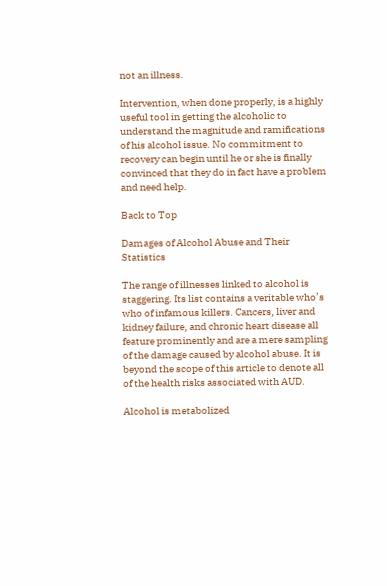not an illness.

Intervention, when done properly, is a highly useful tool in getting the alcoholic to understand the magnitude and ramifications of his alcohol issue. No commitment to recovery can begin until he or she is finally convinced that they do in fact have a problem and need help.

Back to Top

Damages of Alcohol Abuse and Their Statistics

The range of illnesses linked to alcohol is staggering. Its list contains a veritable who’s who of infamous killers. Cancers, liver and kidney failure, and chronic heart disease all feature prominently and are a mere sampling of the damage caused by alcohol abuse. It is beyond the scope of this article to denote all of the health risks associated with AUD.

Alcohol is metabolized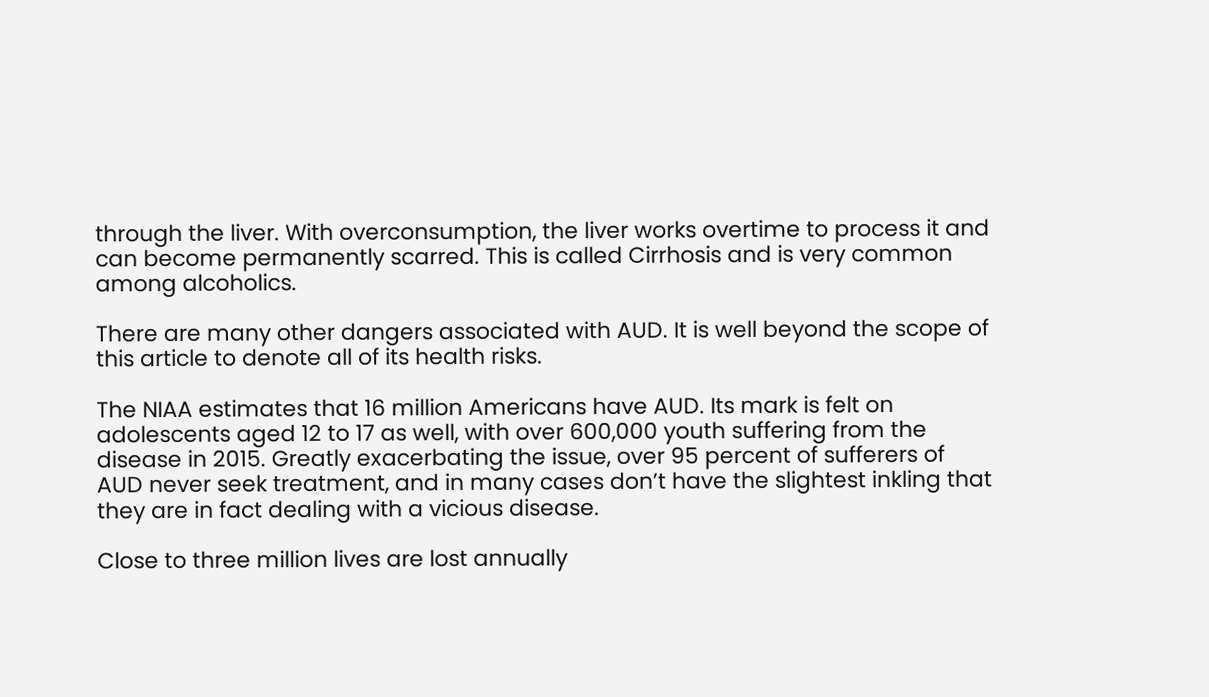through the liver. With overconsumption, the liver works overtime to process it and can become permanently scarred. This is called Cirrhosis and is very common among alcoholics.

There are many other dangers associated with AUD. It is well beyond the scope of this article to denote all of its health risks.

The NIAA estimates that 16 million Americans have AUD. Its mark is felt on adolescents aged 12 to 17 as well, with over 600,000 youth suffering from the disease in 2015. Greatly exacerbating the issue, over 95 percent of sufferers of AUD never seek treatment, and in many cases don’t have the slightest inkling that they are in fact dealing with a vicious disease.

Close to three million lives are lost annually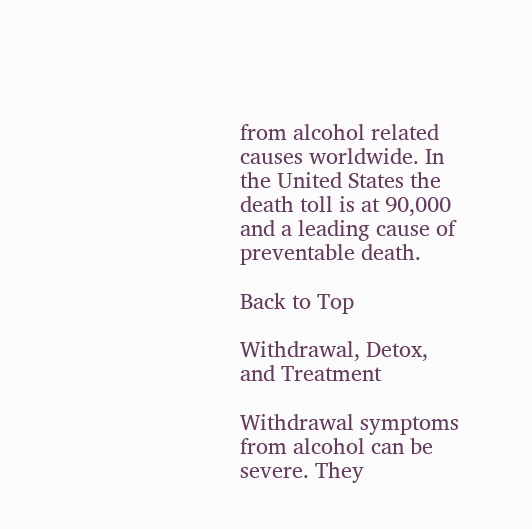from alcohol related causes worldwide. In the United States the death toll is at 90,000 and a leading cause of preventable death.

Back to Top

Withdrawal, Detox, and Treatment

Withdrawal symptoms from alcohol can be severe. They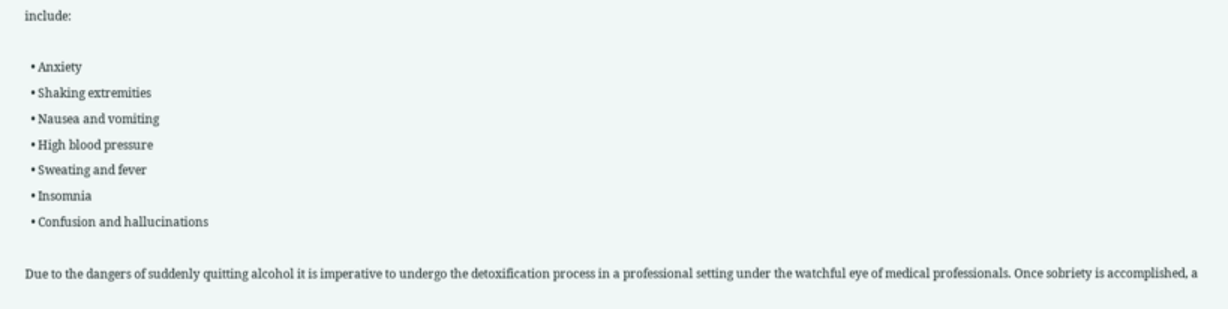include:

  • Anxiety
  • Shaking extremities
  • Nausea and vomiting
  • High blood pressure
  • Sweating and fever
  • Insomnia
  • Confusion and hallucinations

Due to the dangers of suddenly quitting alcohol it is imperative to undergo the detoxification process in a professional setting under the watchful eye of medical professionals. Once sobriety is accomplished, a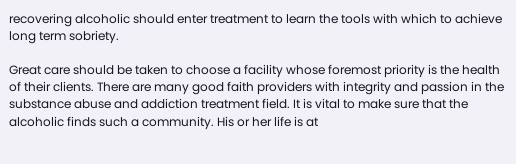recovering alcoholic should enter treatment to learn the tools with which to achieve long term sobriety.

Great care should be taken to choose a facility whose foremost priority is the health of their clients. There are many good faith providers with integrity and passion in the substance abuse and addiction treatment field. It is vital to make sure that the alcoholic finds such a community. His or her life is at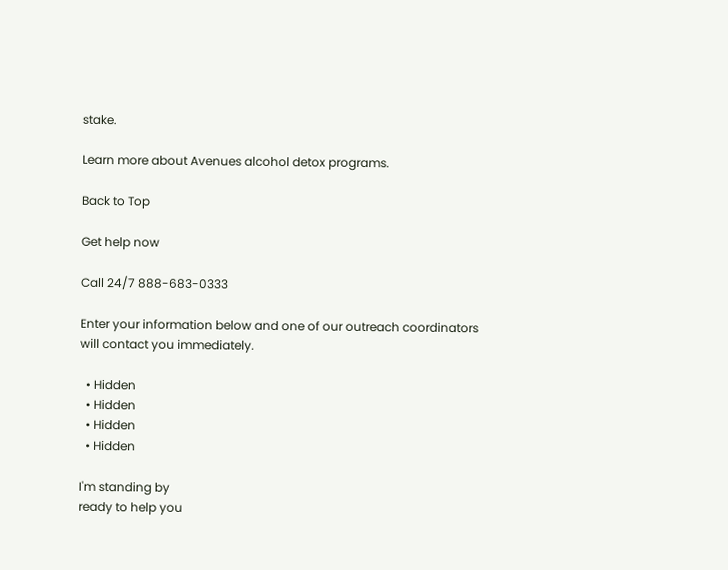stake.

Learn more about Avenues alcohol detox programs.

Back to Top

Get help now

Call 24/7 888-683-0333

Enter your information below and one of our outreach coordinators will contact you immediately.

  • Hidden
  • Hidden
  • Hidden
  • Hidden

I'm standing by
ready to help you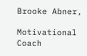Brooke Abner,

Motivational Coach